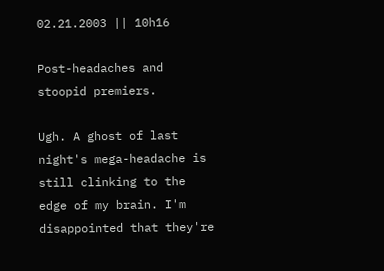02.21.2003 || 10h16

Post-headaches and stoopid premiers.

Ugh. A ghost of last night's mega-headache is still clinking to the edge of my brain. I'm disappointed that they're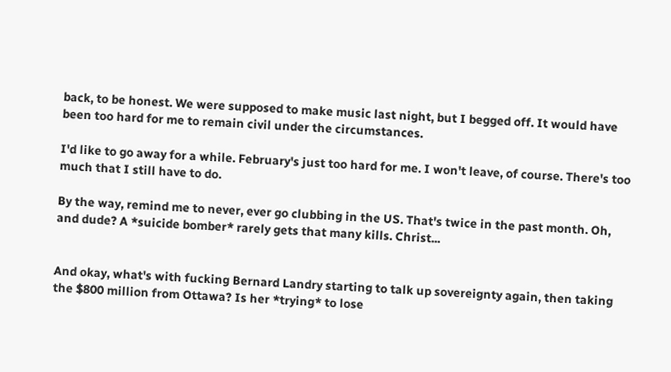back, to be honest. We were supposed to make music last night, but I begged off. It would have been too hard for me to remain civil under the circumstances.

I'd like to go away for a while. February's just too hard for me. I won't leave, of course. There's too much that I still have to do.

By the way, remind me to never, ever go clubbing in the US. That's twice in the past month. Oh, and dude? A *suicide bomber* rarely gets that many kills. Christ...


And okay, what's with fucking Bernard Landry starting to talk up sovereignty again, then taking the $800 million from Ottawa? Is her *trying* to lose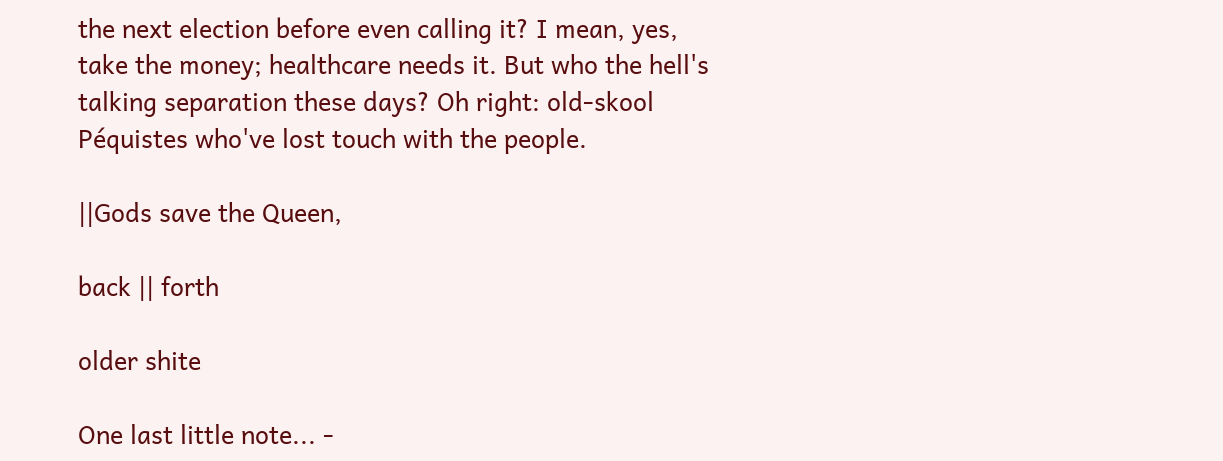the next election before even calling it? I mean, yes, take the money; healthcare needs it. But who the hell's talking separation these days? Oh right: old-skool Péquistes who've lost touch with the people.

||Gods save the Queen,

back || forth

older shite

One last little note... -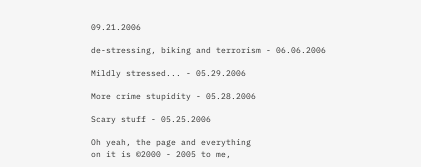09.21.2006

de-stressing, biking and terrorism - 06.06.2006

Mildly stressed... - 05.29.2006

More crime stupidity - 05.28.2006

Scary stuff - 05.25.2006

Oh yeah, the page and everything
on it is ©2000 - 2005 to me,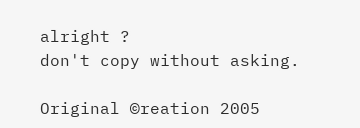alright ?
don't copy without asking.

Original ©reation 2005